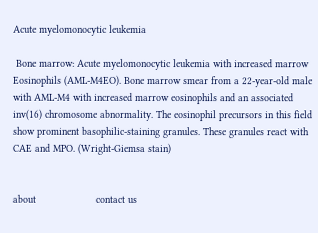Acute myelomonocytic leukemia

 Bone marrow: Acute myelomonocytic leukemia with increased marrow Eosinophils (AML-M4EO). Bone marrow smear from a 22-year-old male with AML-M4 with increased marrow eosinophils and an associated inv(16) chromosome abnormality. The eosinophil precursors in this field show prominent basophilic-staining granules. These granules react with CAE and MPO. (Wright-Giemsa stain)


about                    contact us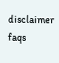disclaimer             faqs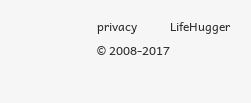privacy           LifeHugger © 2008-2017